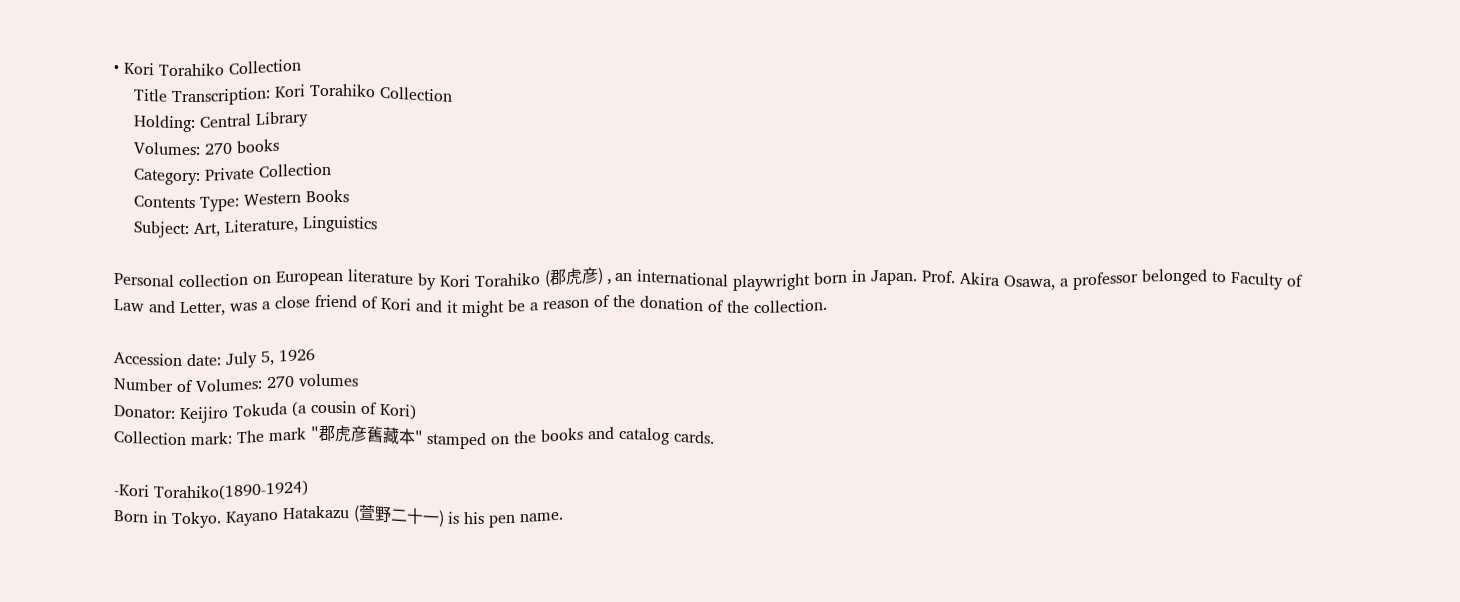• Kori Torahiko Collection
    Title Transcription: Kori Torahiko Collection
    Holding: Central Library
    Volumes: 270 books
    Category: Private Collection
    Contents Type: Western Books
    Subject: Art, Literature, Linguistics

Personal collection on European literature by Kori Torahiko (郡虎彦) , an international playwright born in Japan. Prof. Akira Osawa, a professor belonged to Faculty of Law and Letter, was a close friend of Kori and it might be a reason of the donation of the collection.

Accession date: July 5, 1926
Number of Volumes: 270 volumes
Donator: Keijiro Tokuda (a cousin of Kori)
Collection mark: The mark "郡虎彦舊藏本" stamped on the books and catalog cards.

-Kori Torahiko(1890-1924)
Born in Tokyo. Kayano Hatakazu (萱野二十一) is his pen name.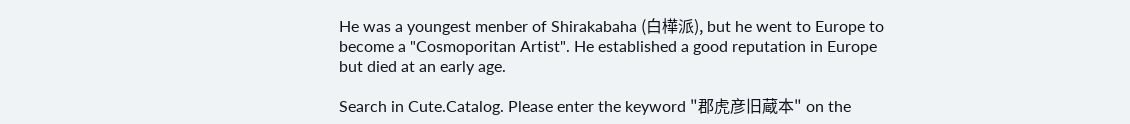He was a youngest menber of Shirakabaha (白樺派), but he went to Europe to become a "Cosmoporitan Artist". He established a good reputation in Europe but died at an early age.

Search in Cute.Catalog. Please enter the keyword "郡虎彦旧蔵本" on the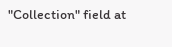"Collection" field at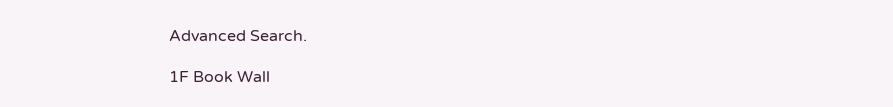Advanced Search.

1F Book Wall